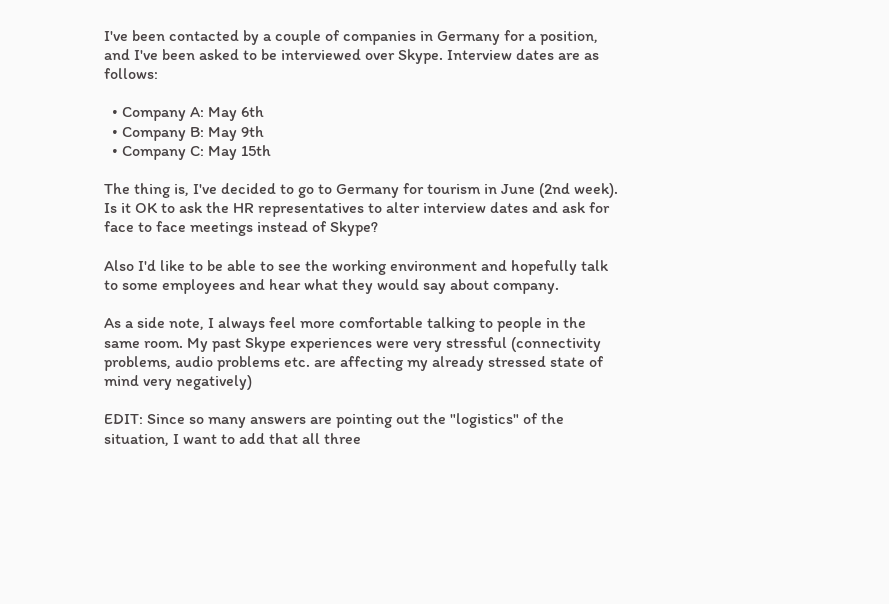I've been contacted by a couple of companies in Germany for a position, and I've been asked to be interviewed over Skype. Interview dates are as follows:

  • Company A: May 6th
  • Company B: May 9th
  • Company C: May 15th

The thing is, I've decided to go to Germany for tourism in June (2nd week). Is it OK to ask the HR representatives to alter interview dates and ask for face to face meetings instead of Skype?

Also I'd like to be able to see the working environment and hopefully talk to some employees and hear what they would say about company.

As a side note, I always feel more comfortable talking to people in the same room. My past Skype experiences were very stressful (connectivity problems, audio problems etc. are affecting my already stressed state of mind very negatively)

EDIT: Since so many answers are pointing out the "logistics" of the situation, I want to add that all three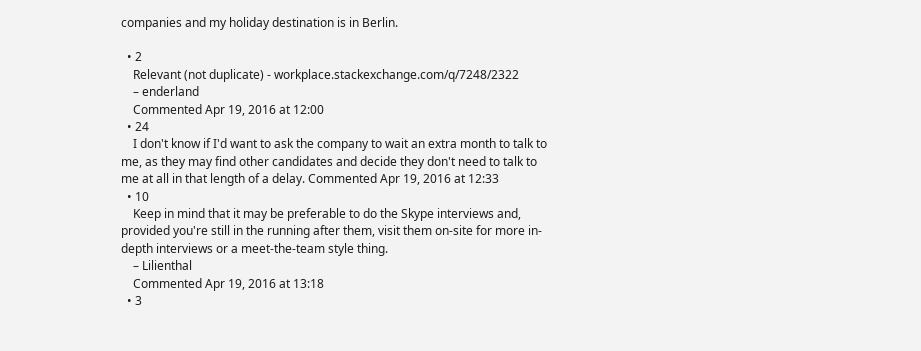companies and my holiday destination is in Berlin.

  • 2
    Relevant (not duplicate) - workplace.stackexchange.com/q/7248/2322
    – enderland
    Commented Apr 19, 2016 at 12:00
  • 24
    I don't know if I'd want to ask the company to wait an extra month to talk to me, as they may find other candidates and decide they don't need to talk to me at all in that length of a delay. Commented Apr 19, 2016 at 12:33
  • 10
    Keep in mind that it may be preferable to do the Skype interviews and, provided you're still in the running after them, visit them on-site for more in-depth interviews or a meet-the-team style thing.
    – Lilienthal
    Commented Apr 19, 2016 at 13:18
  • 3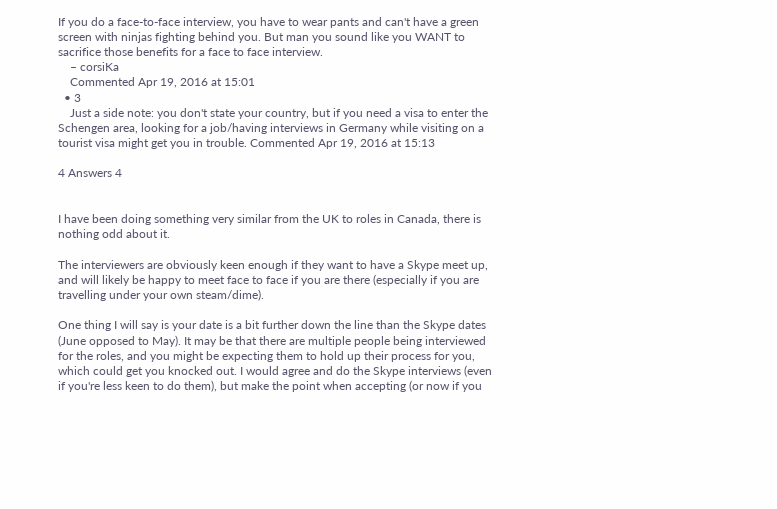If you do a face-to-face interview, you have to wear pants and can't have a green screen with ninjas fighting behind you. But man you sound like you WANT to sacrifice those benefits for a face to face interview.
    – corsiKa
    Commented Apr 19, 2016 at 15:01
  • 3
    Just a side note: you don't state your country, but if you need a visa to enter the Schengen area, looking for a job/having interviews in Germany while visiting on a tourist visa might get you in trouble. Commented Apr 19, 2016 at 15:13

4 Answers 4


I have been doing something very similar from the UK to roles in Canada, there is nothing odd about it.

The interviewers are obviously keen enough if they want to have a Skype meet up, and will likely be happy to meet face to face if you are there (especially if you are travelling under your own steam/dime).

One thing I will say is your date is a bit further down the line than the Skype dates (June opposed to May). It may be that there are multiple people being interviewed for the roles, and you might be expecting them to hold up their process for you, which could get you knocked out. I would agree and do the Skype interviews (even if you're less keen to do them), but make the point when accepting (or now if you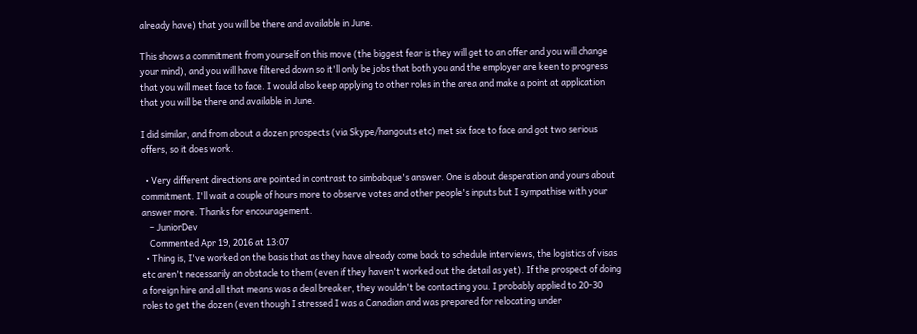already have) that you will be there and available in June.

This shows a commitment from yourself on this move (the biggest fear is they will get to an offer and you will change your mind), and you will have filtered down so it'll only be jobs that both you and the employer are keen to progress that you will meet face to face. I would also keep applying to other roles in the area and make a point at application that you will be there and available in June.

I did similar, and from about a dozen prospects (via Skype/hangouts etc) met six face to face and got two serious offers, so it does work.

  • Very different directions are pointed in contrast to simbabque's answer. One is about desperation and yours about commitment. I'll wait a couple of hours more to observe votes and other people's inputs but I sympathise with your answer more. Thanks for encouragement.
    – JuniorDev
    Commented Apr 19, 2016 at 13:07
  • Thing is, I've worked on the basis that as they have already come back to schedule interviews, the logistics of visas etc aren't necessarily an obstacle to them (even if they haven't worked out the detail as yet). If the prospect of doing a foreign hire and all that means was a deal breaker, they wouldn't be contacting you. I probably applied to 20-30 roles to get the dozen (even though I stressed I was a Canadian and was prepared for relocating under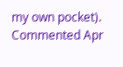my own pocket). Commented Apr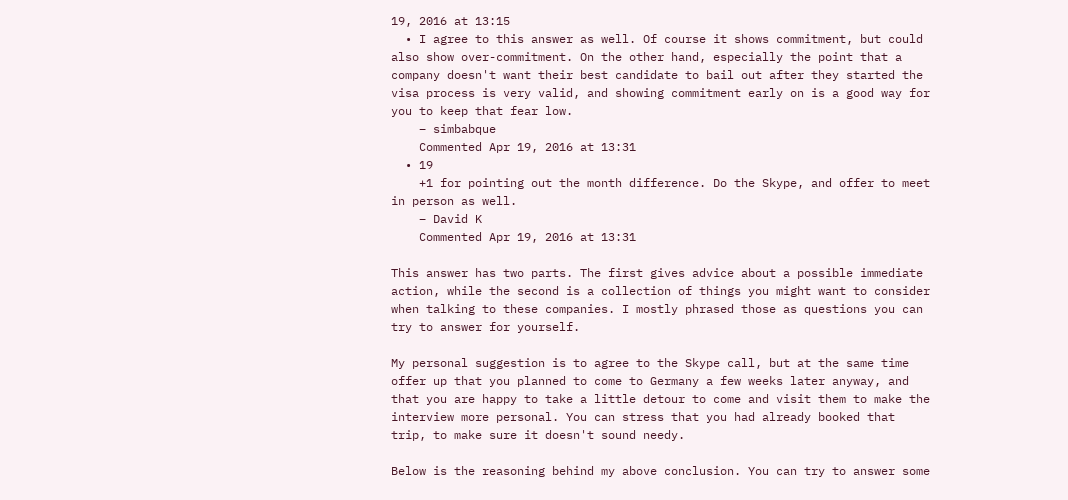19, 2016 at 13:15
  • I agree to this answer as well. Of course it shows commitment, but could also show over-commitment. On the other hand, especially the point that a company doesn't want their best candidate to bail out after they started the visa process is very valid, and showing commitment early on is a good way for you to keep that fear low.
    – simbabque
    Commented Apr 19, 2016 at 13:31
  • 19
    +1 for pointing out the month difference. Do the Skype, and offer to meet in person as well.
    – David K
    Commented Apr 19, 2016 at 13:31

This answer has two parts. The first gives advice about a possible immediate action, while the second is a collection of things you might want to consider when talking to these companies. I mostly phrased those as questions you can try to answer for yourself.

My personal suggestion is to agree to the Skype call, but at the same time offer up that you planned to come to Germany a few weeks later anyway, and that you are happy to take a little detour to come and visit them to make the interview more personal. You can stress that you had already booked that trip, to make sure it doesn't sound needy.

Below is the reasoning behind my above conclusion. You can try to answer some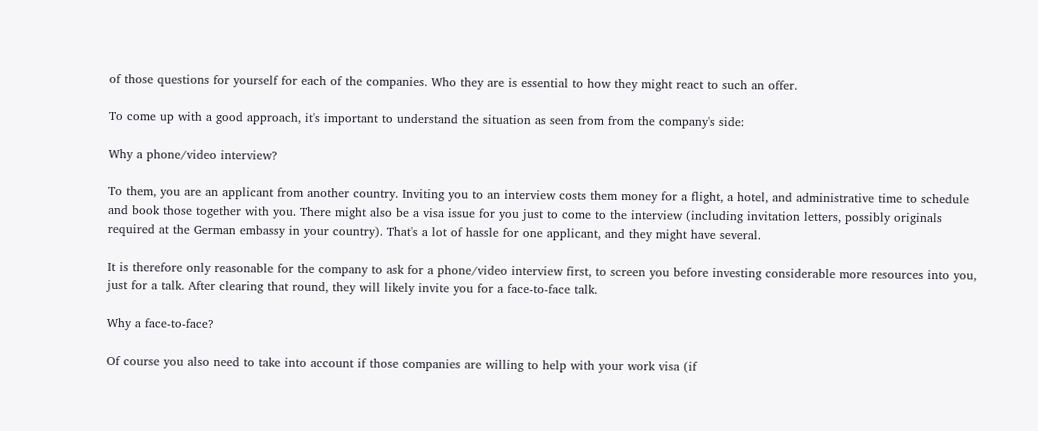of those questions for yourself for each of the companies. Who they are is essential to how they might react to such an offer.

To come up with a good approach, it's important to understand the situation as seen from from the company's side:

Why a phone/video interview?

To them, you are an applicant from another country. Inviting you to an interview costs them money for a flight, a hotel, and administrative time to schedule and book those together with you. There might also be a visa issue for you just to come to the interview (including invitation letters, possibly originals required at the German embassy in your country). That's a lot of hassle for one applicant, and they might have several.

It is therefore only reasonable for the company to ask for a phone/video interview first, to screen you before investing considerable more resources into you, just for a talk. After clearing that round, they will likely invite you for a face-to-face talk.

Why a face-to-face?

Of course you also need to take into account if those companies are willing to help with your work visa (if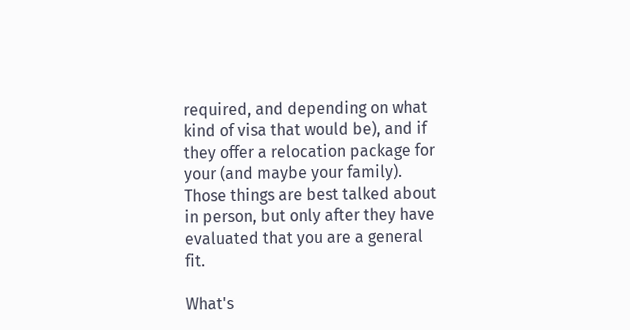required, and depending on what kind of visa that would be), and if they offer a relocation package for your (and maybe your family). Those things are best talked about in person, but only after they have evaluated that you are a general fit.

What's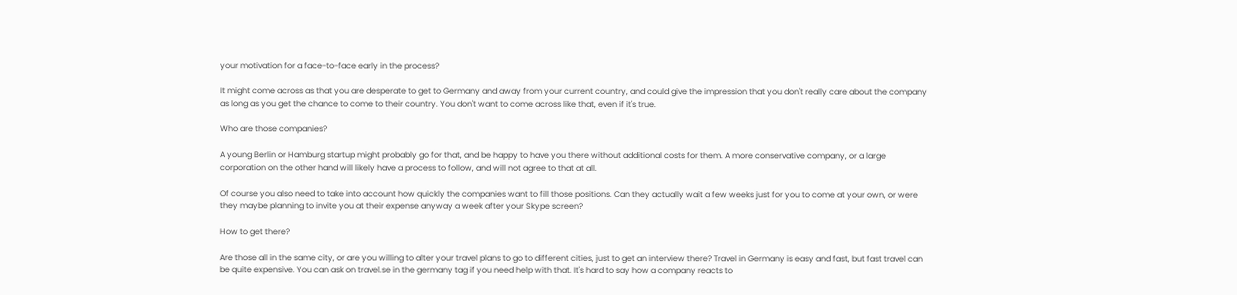your motivation for a face-to-face early in the process?

It might come across as that you are desperate to get to Germany and away from your current country, and could give the impression that you don't really care about the company as long as you get the chance to come to their country. You don't want to come across like that, even if it's true.

Who are those companies?

A young Berlin or Hamburg startup might probably go for that, and be happy to have you there without additional costs for them. A more conservative company, or a large corporation on the other hand will likely have a process to follow, and will not agree to that at all.

Of course you also need to take into account how quickly the companies want to fill those positions. Can they actually wait a few weeks just for you to come at your own, or were they maybe planning to invite you at their expense anyway a week after your Skype screen?

How to get there?

Are those all in the same city, or are you willing to alter your travel plans to go to different cities, just to get an interview there? Travel in Germany is easy and fast, but fast travel can be quite expensive. You can ask on travel.se in the germany tag if you need help with that. It's hard to say how a company reacts to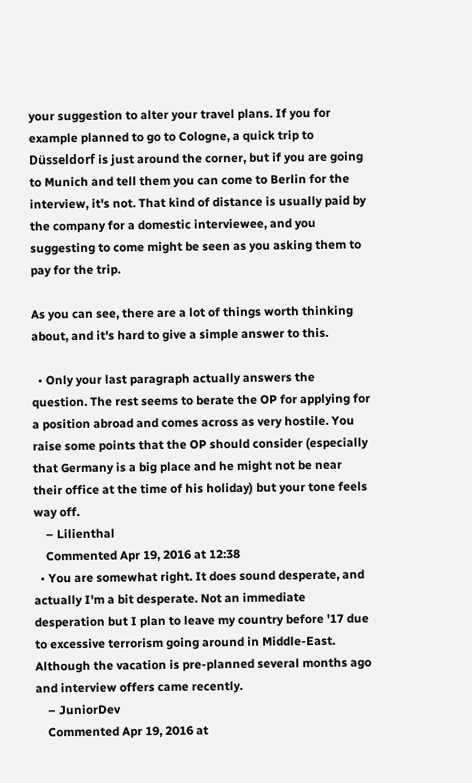your suggestion to alter your travel plans. If you for example planned to go to Cologne, a quick trip to Düsseldorf is just around the corner, but if you are going to Munich and tell them you can come to Berlin for the interview, it's not. That kind of distance is usually paid by the company for a domestic interviewee, and you suggesting to come might be seen as you asking them to pay for the trip.

As you can see, there are a lot of things worth thinking about, and it's hard to give a simple answer to this.

  • Only your last paragraph actually answers the question. The rest seems to berate the OP for applying for a position abroad and comes across as very hostile. You raise some points that the OP should consider (especially that Germany is a big place and he might not be near their office at the time of his holiday) but your tone feels way off.
    – Lilienthal
    Commented Apr 19, 2016 at 12:38
  • You are somewhat right. It does sound desperate, and actually I'm a bit desperate. Not an immediate desperation but I plan to leave my country before '17 due to excessive terrorism going around in Middle-East. Although the vacation is pre-planned several months ago and interview offers came recently.
    – JuniorDev
    Commented Apr 19, 2016 at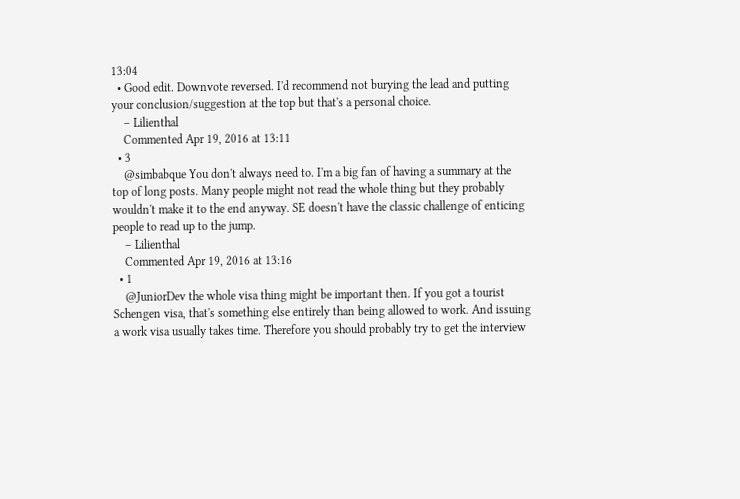13:04
  • Good edit. Downvote reversed. I'd recommend not burying the lead and putting your conclusion/suggestion at the top but that's a personal choice.
    – Lilienthal
    Commented Apr 19, 2016 at 13:11
  • 3
    @simbabque You don't always need to. I'm a big fan of having a summary at the top of long posts. Many people might not read the whole thing but they probably wouldn't make it to the end anyway. SE doesn't have the classic challenge of enticing people to read up to the jump.
    – Lilienthal
    Commented Apr 19, 2016 at 13:16
  • 1
    @JuniorDev the whole visa thing might be important then. If you got a tourist Schengen visa, that's something else entirely than being allowed to work. And issuing a work visa usually takes time. Therefore you should probably try to get the interview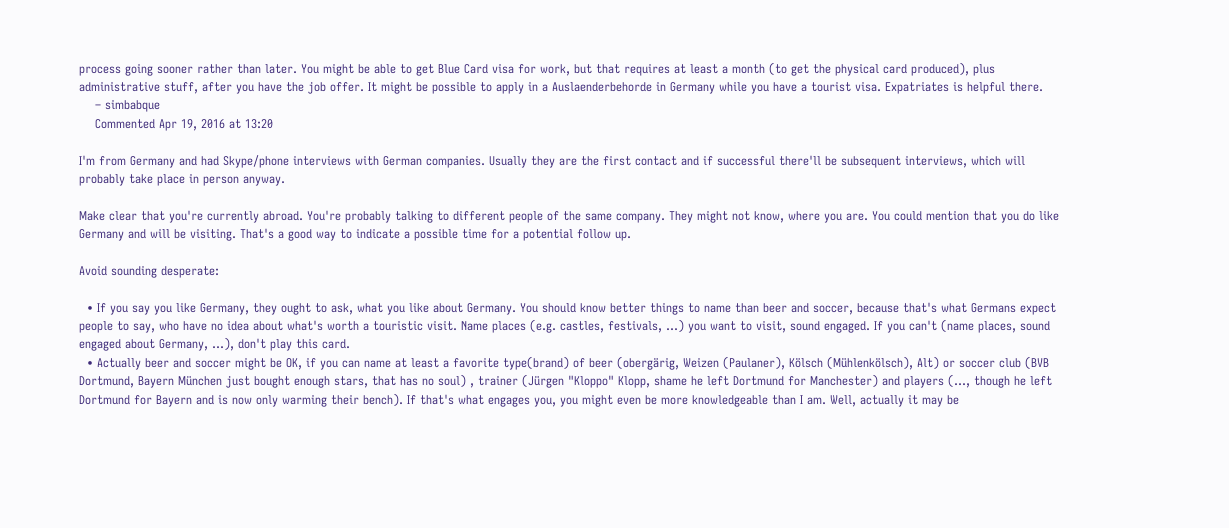process going sooner rather than later. You might be able to get Blue Card visa for work, but that requires at least a month (to get the physical card produced), plus administrative stuff, after you have the job offer. It might be possible to apply in a Auslaenderbehorde in Germany while you have a tourist visa. Expatriates is helpful there.
    – simbabque
    Commented Apr 19, 2016 at 13:20

I'm from Germany and had Skype/phone interviews with German companies. Usually they are the first contact and if successful there'll be subsequent interviews, which will probably take place in person anyway.

Make clear that you're currently abroad. You're probably talking to different people of the same company. They might not know, where you are. You could mention that you do like Germany and will be visiting. That's a good way to indicate a possible time for a potential follow up.

Avoid sounding desperate:

  • If you say you like Germany, they ought to ask, what you like about Germany. You should know better things to name than beer and soccer, because that's what Germans expect people to say, who have no idea about what's worth a touristic visit. Name places (e.g. castles, festivals, ...) you want to visit, sound engaged. If you can't (name places, sound engaged about Germany, ...), don't play this card.
  • Actually beer and soccer might be OK, if you can name at least a favorite type(brand) of beer (obergärig, Weizen (Paulaner), Kölsch (Mühlenkölsch), Alt) or soccer club (BVB Dortmund, Bayern München just bought enough stars, that has no soul) , trainer (Jürgen "Kloppo" Klopp, shame he left Dortmund for Manchester) and players (..., though he left Dortmund for Bayern and is now only warming their bench). If that's what engages you, you might even be more knowledgeable than I am. Well, actually it may be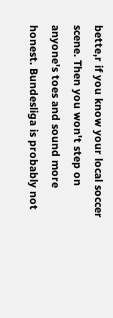bette,r if you know your local soccer scene. Then you won't step on anyone's toes and sound more honest. Bundesliga is probably not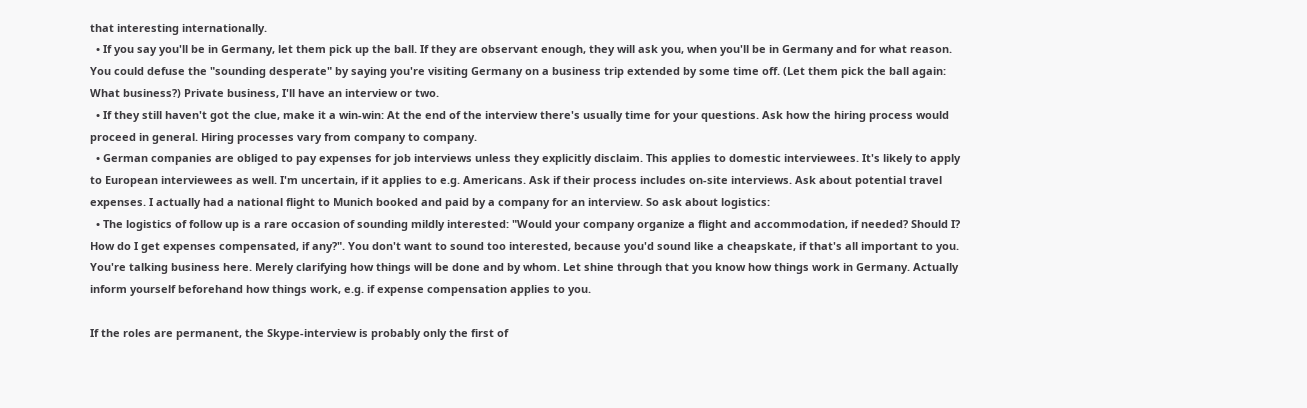that interesting internationally.
  • If you say you'll be in Germany, let them pick up the ball. If they are observant enough, they will ask you, when you'll be in Germany and for what reason. You could defuse the "sounding desperate" by saying you're visiting Germany on a business trip extended by some time off. (Let them pick the ball again: What business?) Private business, I'll have an interview or two.
  • If they still haven't got the clue, make it a win-win: At the end of the interview there's usually time for your questions. Ask how the hiring process would proceed in general. Hiring processes vary from company to company.
  • German companies are obliged to pay expenses for job interviews unless they explicitly disclaim. This applies to domestic interviewees. It's likely to apply to European interviewees as well. I'm uncertain, if it applies to e.g. Americans. Ask if their process includes on-site interviews. Ask about potential travel expenses. I actually had a national flight to Munich booked and paid by a company for an interview. So ask about logistics:
  • The logistics of follow up is a rare occasion of sounding mildly interested: "Would your company organize a flight and accommodation, if needed? Should I? How do I get expenses compensated, if any?". You don't want to sound too interested, because you'd sound like a cheapskate, if that's all important to you. You're talking business here. Merely clarifying how things will be done and by whom. Let shine through that you know how things work in Germany. Actually inform yourself beforehand how things work, e.g. if expense compensation applies to you.

If the roles are permanent, the Skype-interview is probably only the first of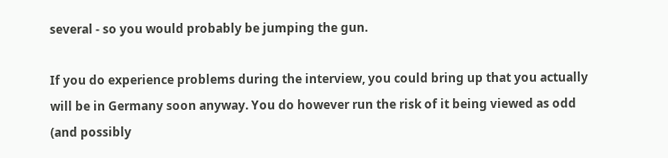several - so you would probably be jumping the gun.

If you do experience problems during the interview, you could bring up that you actually will be in Germany soon anyway. You do however run the risk of it being viewed as odd (and possibly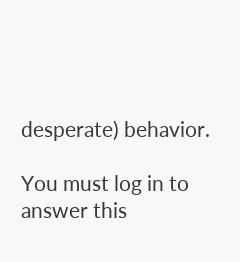desperate) behavior.

You must log in to answer this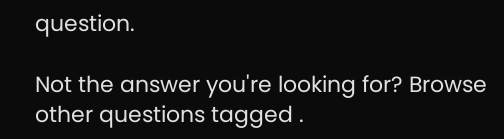question.

Not the answer you're looking for? Browse other questions tagged .